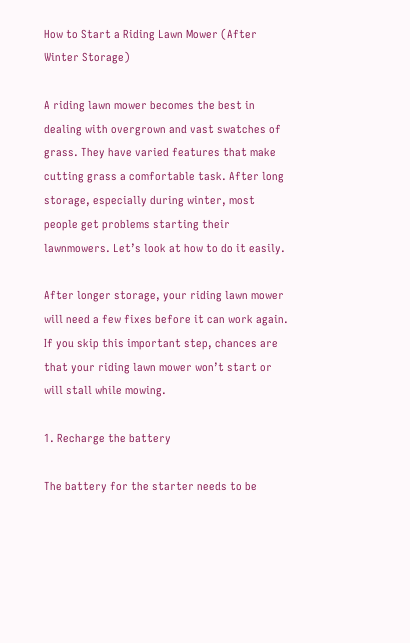How to Start a Riding Lawn Mower (After Winter Storage)

A riding lawn mower becomes the best in dealing with overgrown and vast swatches of grass. They have varied features that make cutting grass a comfortable task. After long storage, especially during winter, most people get problems starting their lawnmowers. Let’s look at how to do it easily.

After longer storage, your riding lawn mower will need a few fixes before it can work again. If you skip this important step, chances are that your riding lawn mower won’t start or will stall while mowing.

1. Recharge the battery

The battery for the starter needs to be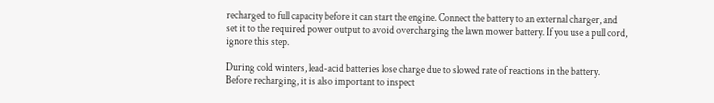recharged to full capacity before it can start the engine. Connect the battery to an external charger, and set it to the required power output to avoid overcharging the lawn mower battery. If you use a pull cord, ignore this step.

During cold winters, lead-acid batteries lose charge due to slowed rate of reactions in the battery. Before recharging, it is also important to inspect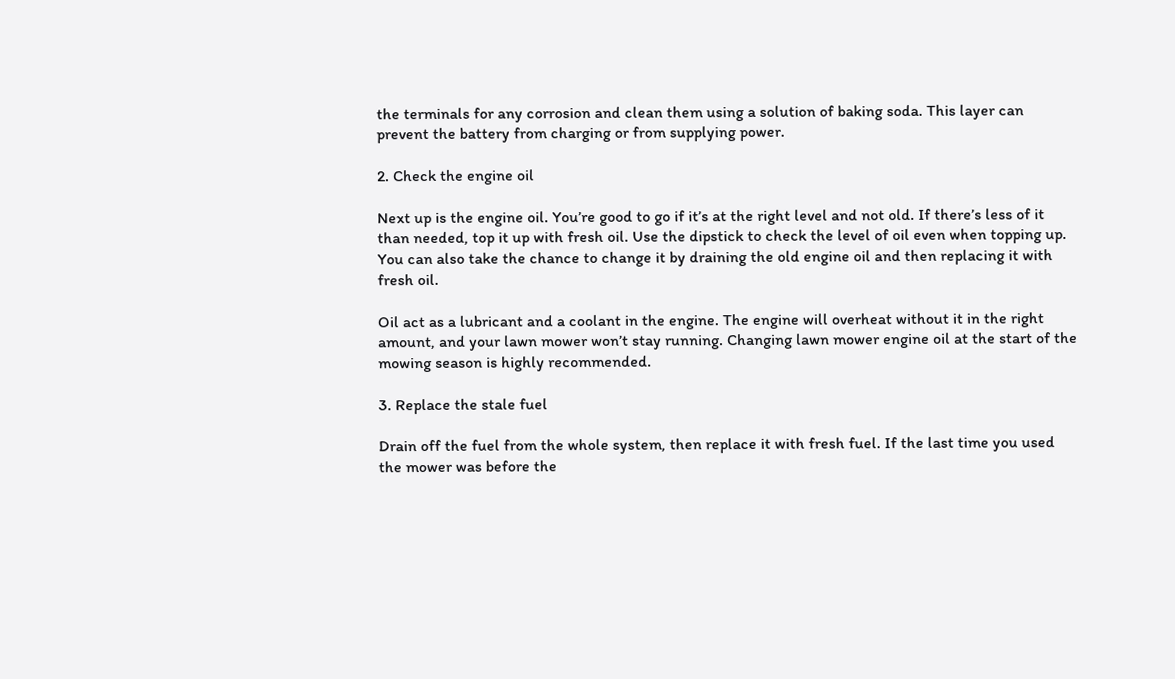the terminals for any corrosion and clean them using a solution of baking soda. This layer can prevent the battery from charging or from supplying power.

2. Check the engine oil

Next up is the engine oil. You’re good to go if it’s at the right level and not old. If there’s less of it than needed, top it up with fresh oil. Use the dipstick to check the level of oil even when topping up. You can also take the chance to change it by draining the old engine oil and then replacing it with fresh oil.

Oil act as a lubricant and a coolant in the engine. The engine will overheat without it in the right amount, and your lawn mower won’t stay running. Changing lawn mower engine oil at the start of the mowing season is highly recommended.

3. Replace the stale fuel

Drain off the fuel from the whole system, then replace it with fresh fuel. If the last time you used the mower was before the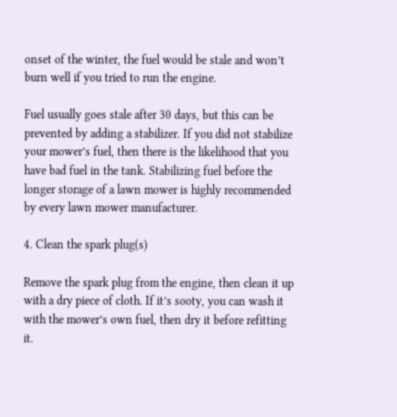onset of the winter, the fuel would be stale and won’t burn well if you tried to run the engine.

Fuel usually goes stale after 30 days, but this can be prevented by adding a stabilizer. If you did not stabilize your mower’s fuel, then there is the likelihood that you have bad fuel in the tank. Stabilizing fuel before the longer storage of a lawn mower is highly recommended by every lawn mower manufacturer.

4. Clean the spark plug(s)

Remove the spark plug from the engine, then clean it up with a dry piece of cloth. If it’s sooty, you can wash it with the mower’s own fuel, then dry it before refitting it.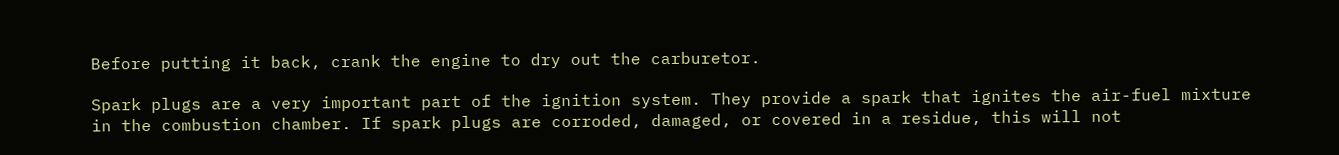Before putting it back, crank the engine to dry out the carburetor.

Spark plugs are a very important part of the ignition system. They provide a spark that ignites the air-fuel mixture in the combustion chamber. If spark plugs are corroded, damaged, or covered in a residue, this will not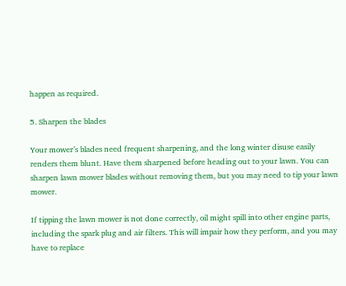happen as required.

5. Sharpen the blades

Your mower’s blades need frequent sharpening, and the long winter disuse easily renders them blunt. Have them sharpened before heading out to your lawn. You can sharpen lawn mower blades without removing them, but you may need to tip your lawn mower.

If tipping the lawn mower is not done correctly, oil might spill into other engine parts, including the spark plug and air filters. This will impair how they perform, and you may have to replace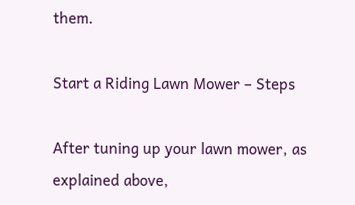them.

Start a Riding Lawn Mower – Steps

After tuning up your lawn mower, as explained above,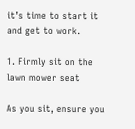it’s time to start it and get to work.

1. Firmly sit on the lawn mower seat

As you sit, ensure you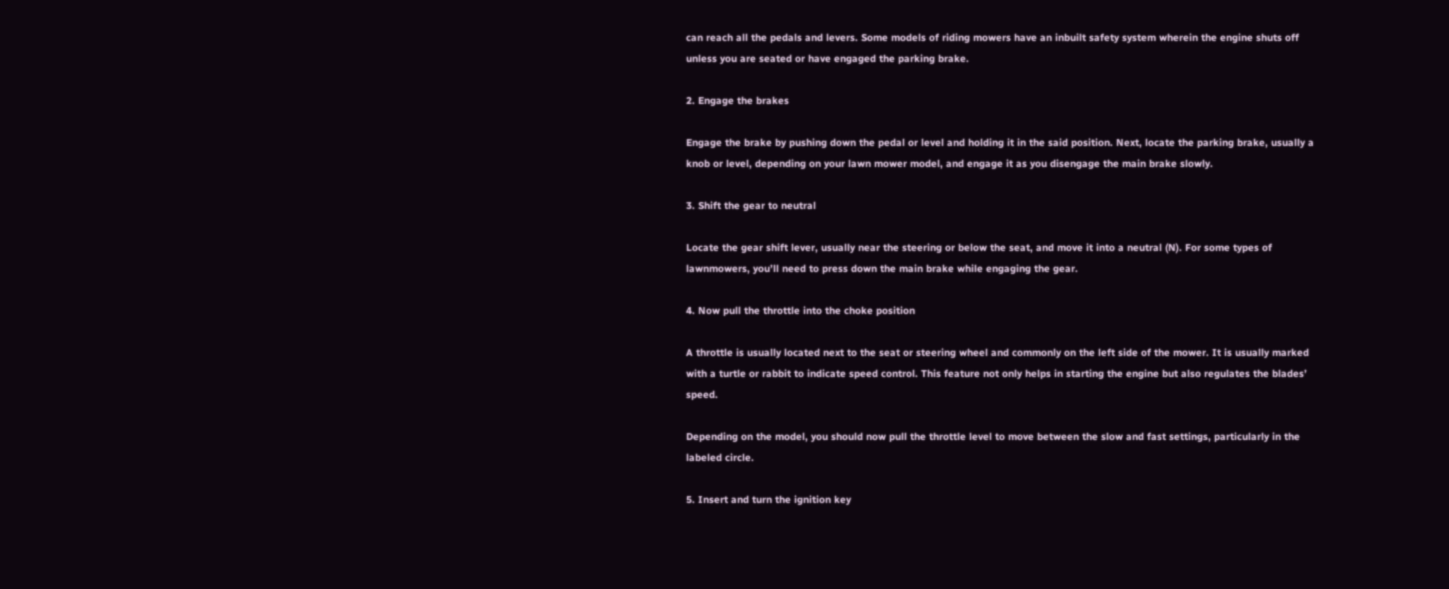can reach all the pedals and levers. Some models of riding mowers have an inbuilt safety system wherein the engine shuts off unless you are seated or have engaged the parking brake.

2. Engage the brakes

Engage the brake by pushing down the pedal or level and holding it in the said position. Next, locate the parking brake, usually a knob or level, depending on your lawn mower model, and engage it as you disengage the main brake slowly.

3. Shift the gear to neutral

Locate the gear shift lever, usually near the steering or below the seat, and move it into a neutral (N). For some types of lawnmowers, you’ll need to press down the main brake while engaging the gear.

4. Now pull the throttle into the choke position

A throttle is usually located next to the seat or steering wheel and commonly on the left side of the mower. It is usually marked with a turtle or rabbit to indicate speed control. This feature not only helps in starting the engine but also regulates the blades’ speed.

Depending on the model, you should now pull the throttle level to move between the slow and fast settings, particularly in the labeled circle.

5. Insert and turn the ignition key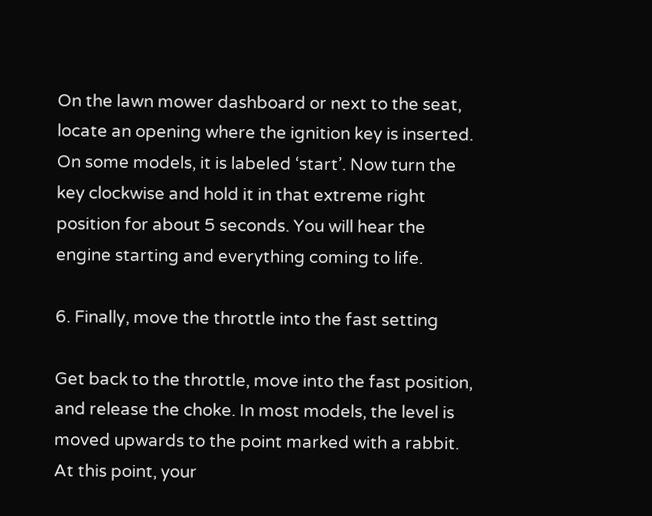On the lawn mower dashboard or next to the seat, locate an opening where the ignition key is inserted. On some models, it is labeled ‘start’. Now turn the key clockwise and hold it in that extreme right position for about 5 seconds. You will hear the engine starting and everything coming to life.

6. Finally, move the throttle into the fast setting

Get back to the throttle, move into the fast position, and release the choke. In most models, the level is moved upwards to the point marked with a rabbit. At this point, your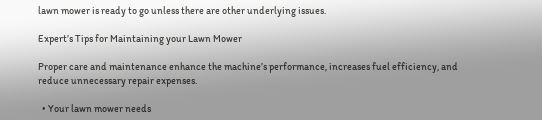lawn mower is ready to go unless there are other underlying issues.

Expert’s Tips for Maintaining your Lawn Mower

Proper care and maintenance enhance the machine’s performance, increases fuel efficiency, and reduce unnecessary repair expenses.

  • Your lawn mower needs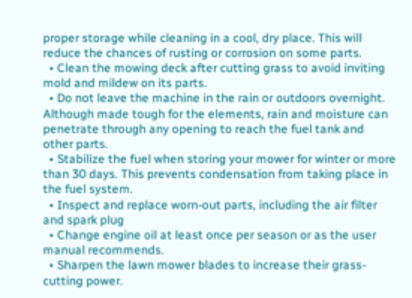proper storage while cleaning in a cool, dry place. This will reduce the chances of rusting or corrosion on some parts.
  • Clean the mowing deck after cutting grass to avoid inviting mold and mildew on its parts.
  • Do not leave the machine in the rain or outdoors overnight. Although made tough for the elements, rain and moisture can penetrate through any opening to reach the fuel tank and other parts.
  • Stabilize the fuel when storing your mower for winter or more than 30 days. This prevents condensation from taking place in the fuel system.
  • Inspect and replace worn-out parts, including the air filter and spark plug
  • Change engine oil at least once per season or as the user manual recommends.
  • Sharpen the lawn mower blades to increase their grass-cutting power.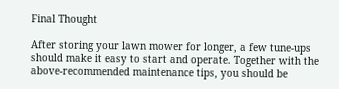Final Thought

After storing your lawn mower for longer, a few tune-ups should make it easy to start and operate. Together with the above-recommended maintenance tips, you should be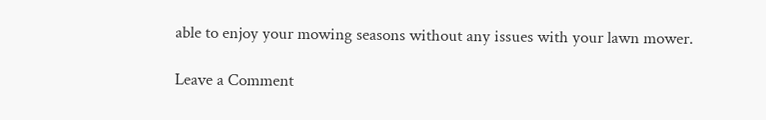able to enjoy your mowing seasons without any issues with your lawn mower.

Leave a Comment